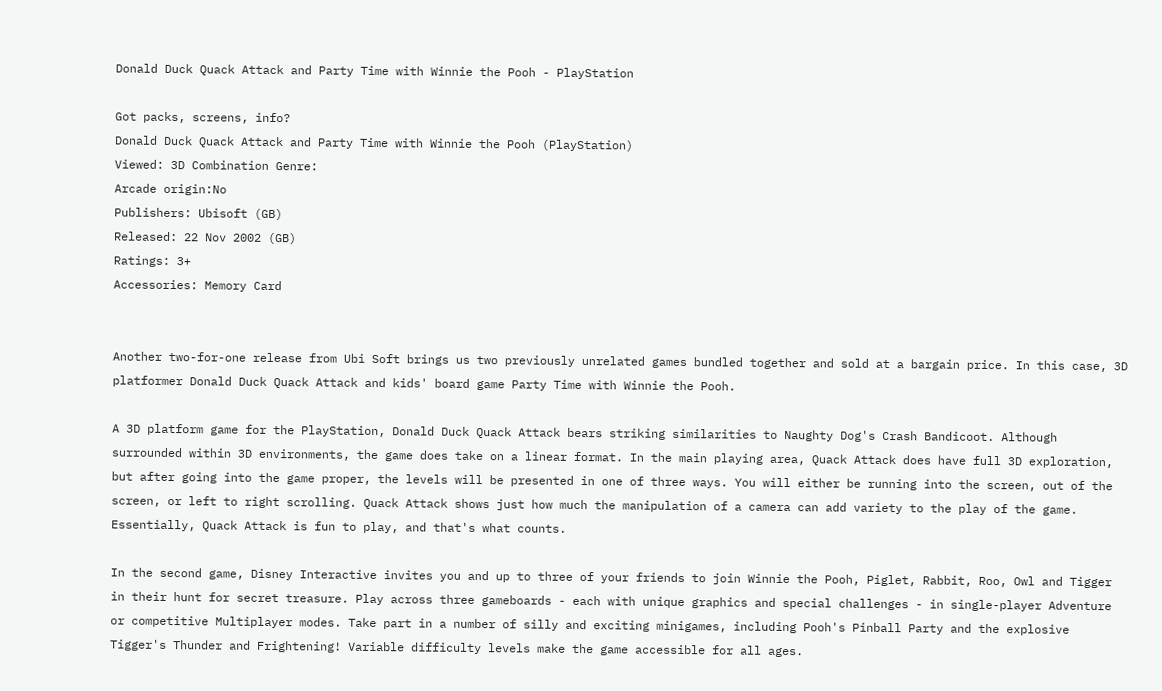Donald Duck Quack Attack and Party Time with Winnie the Pooh - PlayStation

Got packs, screens, info?
Donald Duck Quack Attack and Party Time with Winnie the Pooh (PlayStation)
Viewed: 3D Combination Genre:
Arcade origin:No
Publishers: Ubisoft (GB)
Released: 22 Nov 2002 (GB)
Ratings: 3+
Accessories: Memory Card


Another two-for-one release from Ubi Soft brings us two previously unrelated games bundled together and sold at a bargain price. In this case, 3D platformer Donald Duck Quack Attack and kids' board game Party Time with Winnie the Pooh.

A 3D platform game for the PlayStation, Donald Duck Quack Attack bears striking similarities to Naughty Dog's Crash Bandicoot. Although surrounded within 3D environments, the game does take on a linear format. In the main playing area, Quack Attack does have full 3D exploration, but after going into the game proper, the levels will be presented in one of three ways. You will either be running into the screen, out of the screen, or left to right scrolling. Quack Attack shows just how much the manipulation of a camera can add variety to the play of the game. Essentially, Quack Attack is fun to play, and that's what counts.

In the second game, Disney Interactive invites you and up to three of your friends to join Winnie the Pooh, Piglet, Rabbit, Roo, Owl and Tigger in their hunt for secret treasure. Play across three gameboards - each with unique graphics and special challenges - in single-player Adventure or competitive Multiplayer modes. Take part in a number of silly and exciting minigames, including Pooh's Pinball Party and the explosive Tigger's Thunder and Frightening! Variable difficulty levels make the game accessible for all ages.